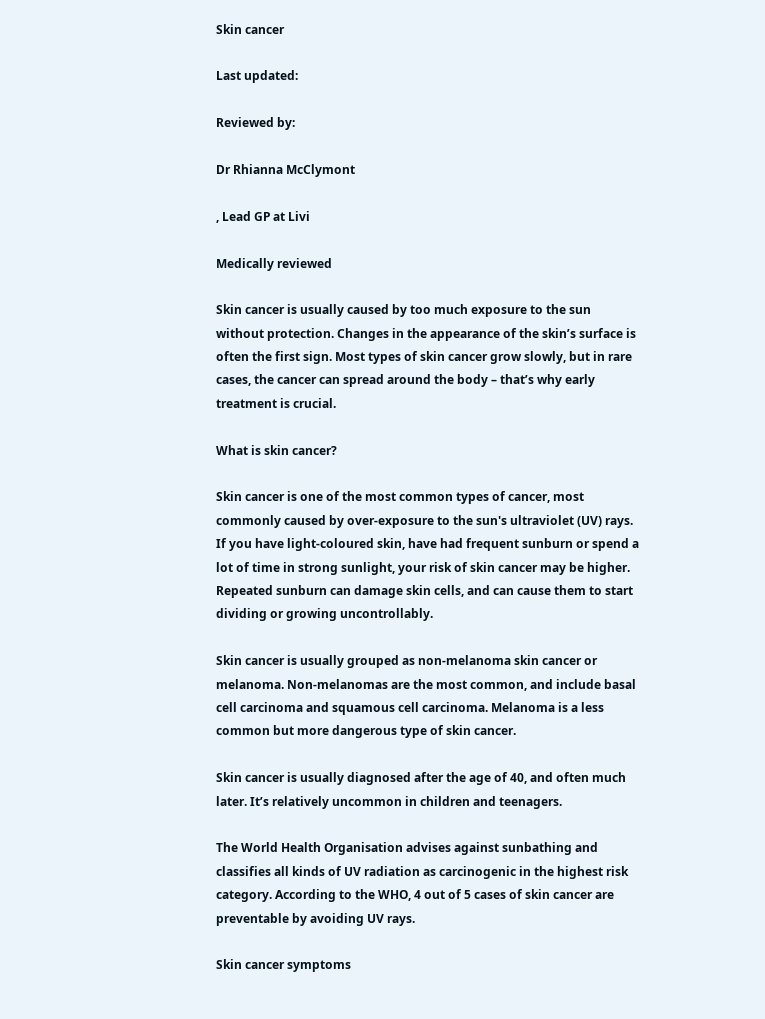Skin cancer

Last updated:

Reviewed by:

Dr Rhianna McClymont

, Lead GP at Livi

Medically reviewed

Skin cancer is usually caused by too much exposure to the sun without protection. Changes in the appearance of the skin’s surface is often the first sign. Most types of skin cancer grow slowly, but in rare cases, the cancer can spread around the body – that’s why early treatment is crucial.

What is skin cancer?

Skin cancer is one of the most common types of cancer, most commonly caused by over-exposure to the sun's ultraviolet (UV) rays. If you have light-coloured skin, have had frequent sunburn or spend a lot of time in strong sunlight, your risk of skin cancer may be higher. Repeated sunburn can damage skin cells, and can cause them to start dividing or growing uncontrollably.

Skin cancer is usually grouped as non-melanoma skin cancer or melanoma. Non-melanomas are the most common, and include basal cell carcinoma and squamous cell carcinoma. Melanoma is a less common but more dangerous type of skin cancer.

Skin cancer is usually diagnosed after the age of 40, and often much later. It’s relatively uncommon in children and teenagers.

The World Health Organisation advises against sunbathing and classifies all kinds of UV radiation as carcinogenic in the highest risk category. According to the WHO, 4 out of 5 cases of skin cancer are preventable by avoiding UV rays.

Skin cancer symptoms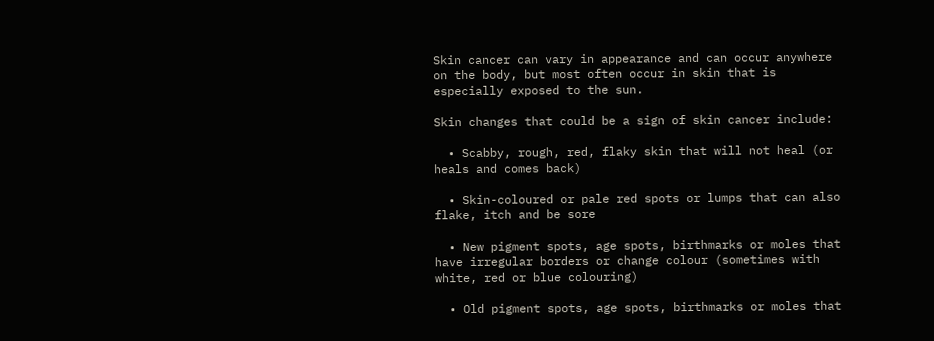Skin cancer can vary in appearance and can occur anywhere on the body, but most often occur in skin that is especially exposed to the sun.

Skin changes that could be a sign of skin cancer include:

  • Scabby, rough, red, flaky skin that will not heal (or heals and comes back)

  • Skin-coloured or pale red spots or lumps that can also flake, itch and be sore

  • New pigment spots, age spots, birthmarks or moles that have irregular borders or change colour (sometimes with white, red or blue colouring)

  • Old pigment spots, age spots, birthmarks or moles that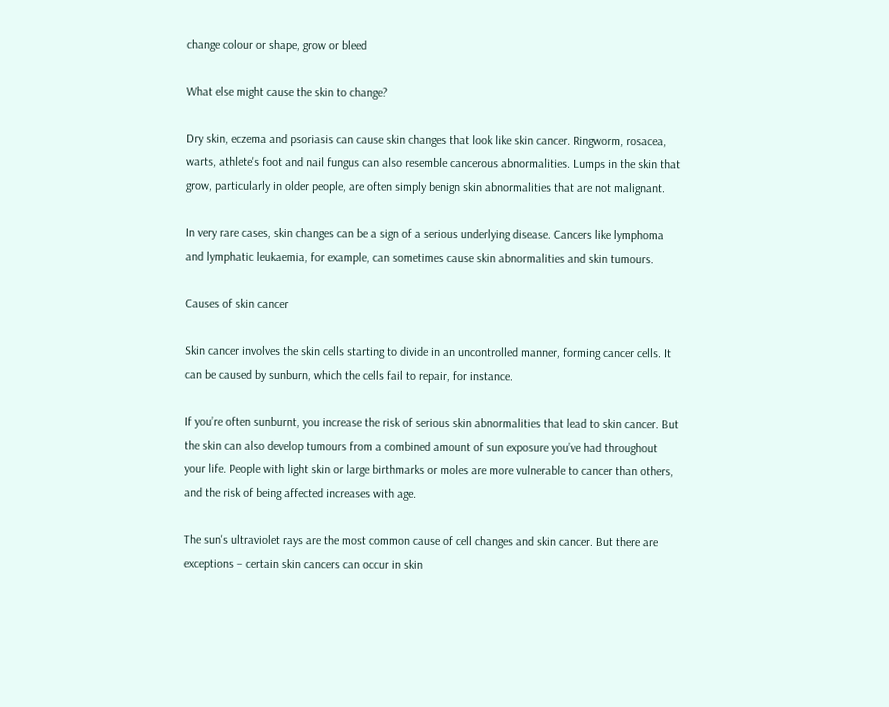change colour or shape, grow or bleed

What else might cause the skin to change?

Dry skin, eczema and psoriasis can cause skin changes that look like skin cancer. Ringworm, rosacea, warts, athlete's foot and nail fungus can also resemble cancerous abnormalities. Lumps in the skin that grow, particularly in older people, are often simply benign skin abnormalities that are not malignant.

In very rare cases, skin changes can be a sign of a serious underlying disease. Cancers like lymphoma and lymphatic leukaemia, for example, can sometimes cause skin abnormalities and skin tumours.

Causes of skin cancer

Skin cancer involves the skin cells starting to divide in an uncontrolled manner, forming cancer cells. It can be caused by sunburn, which the cells fail to repair, for instance.

If you’re often sunburnt, you increase the risk of serious skin abnormalities that lead to skin cancer. But the skin can also develop tumours from a combined amount of sun exposure you’ve had throughout your life. People with light skin or large birthmarks or moles are more vulnerable to cancer than others, and the risk of being affected increases with age.

The sun's ultraviolet rays are the most common cause of cell changes and skin cancer. But there are exceptions – certain skin cancers can occur in skin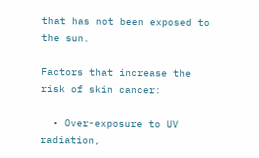that has not been exposed to the sun.

Factors that increase the risk of skin cancer:

  • Over-exposure to UV radiation,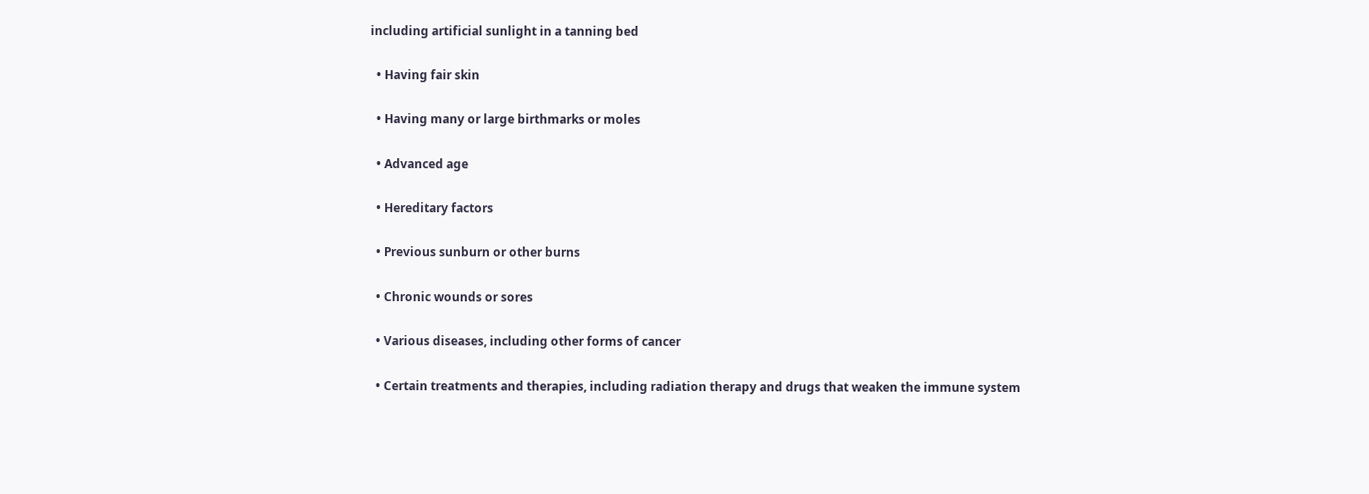including artificial sunlight in a tanning bed

  • Having fair skin

  • Having many or large birthmarks or moles

  • Advanced age

  • Hereditary factors

  • Previous sunburn or other burns

  • Chronic wounds or sores

  • Various diseases, including other forms of cancer

  • Certain treatments and therapies, including radiation therapy and drugs that weaken the immune system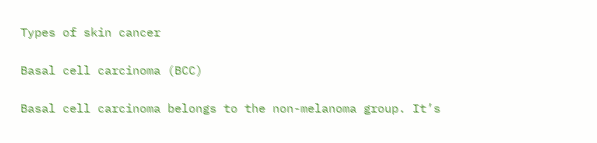Types of skin cancer

Basal cell carcinoma (BCC)

Basal cell carcinoma belongs to the non-melanoma group. It’s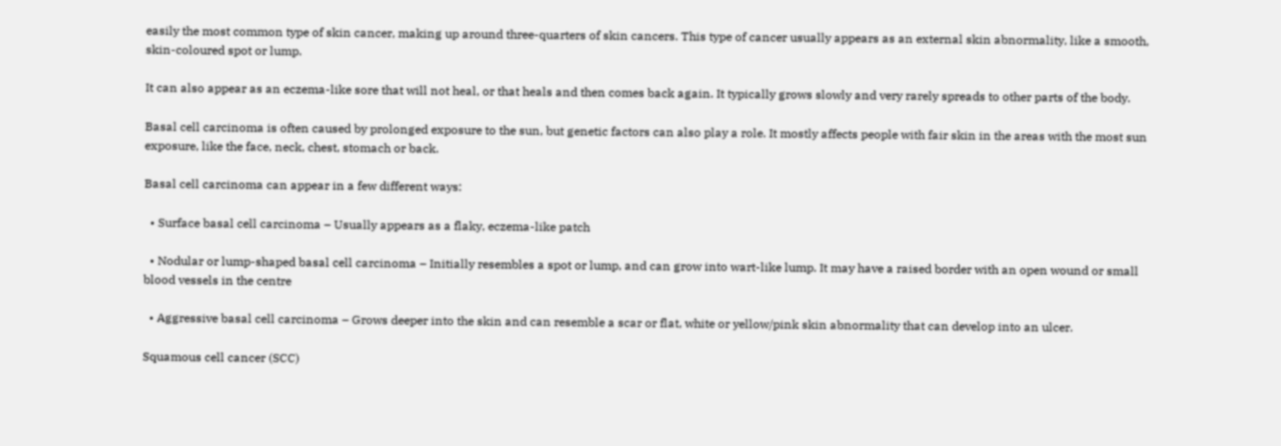easily the most common type of skin cancer, making up around three-quarters of skin cancers. This type of cancer usually appears as an external skin abnormality, like a smooth, skin-coloured spot or lump.

It can also appear as an eczema-like sore that will not heal, or that heals and then comes back again. It typically grows slowly and very rarely spreads to other parts of the body.

Basal cell carcinoma is often caused by prolonged exposure to the sun, but genetic factors can also play a role. It mostly affects people with fair skin in the areas with the most sun exposure, like the face, neck, chest, stomach or back.

Basal cell carcinoma can appear in a few different ways:

  • Surface basal cell carcinoma – Usually appears as a flaky, eczema-like patch

  • Nodular or lump-shaped basal cell carcinoma – Initially resembles a spot or lump, and can grow into wart-like lump. It may have a raised border with an open wound or small blood vessels in the centre

  • Aggressive basal cell carcinoma – Grows deeper into the skin and can resemble a scar or flat, white or yellow/pink skin abnormality that can develop into an ulcer.

Squamous cell cancer (SCC)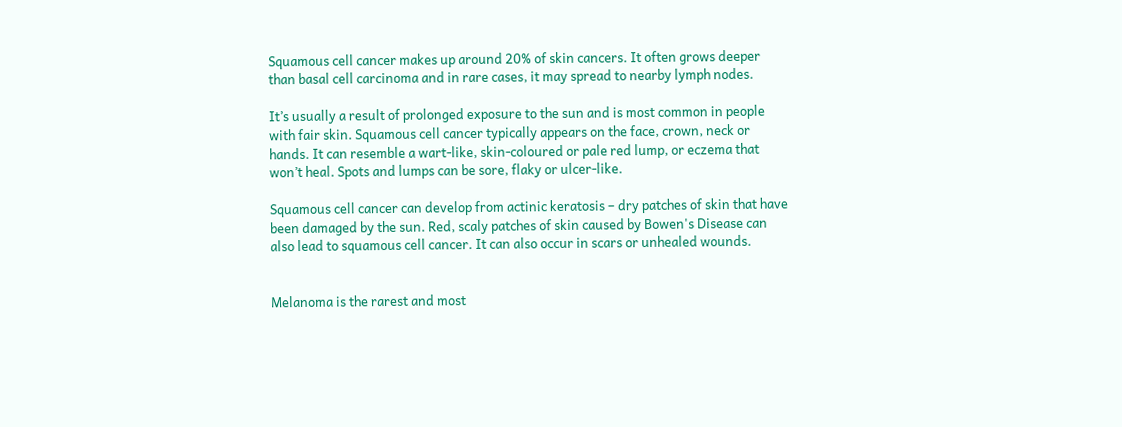Squamous cell cancer makes up around 20% of skin cancers. It often grows deeper than basal cell carcinoma and in rare cases, it may spread to nearby lymph nodes.

It’s usually a result of prolonged exposure to the sun and is most common in people with fair skin. Squamous cell cancer typically appears on the face, crown, neck or hands. It can resemble a wart-like, skin-coloured or pale red lump, or eczema that won’t heal. Spots and lumps can be sore, flaky or ulcer-like.

Squamous cell cancer can develop from actinic keratosis – dry patches of skin that have been damaged by the sun. Red, scaly patches of skin caused by Bowen's Disease can also lead to squamous cell cancer. It can also occur in scars or unhealed wounds.


Melanoma is the rarest and most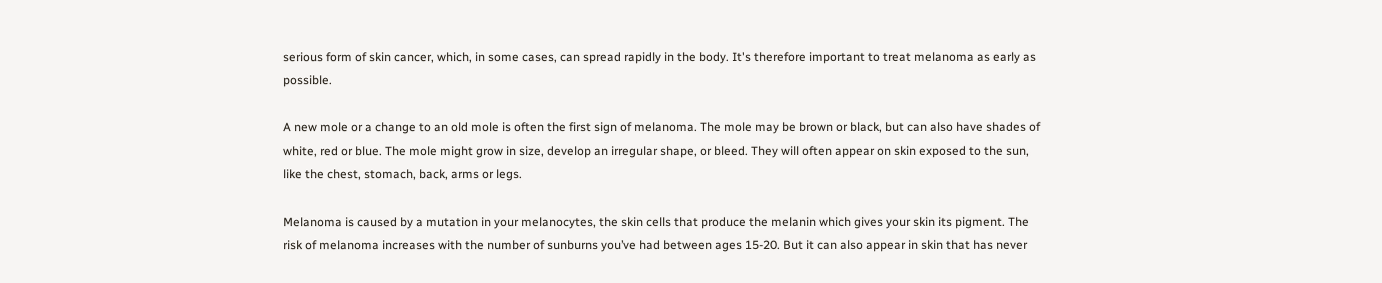serious form of skin cancer, which, in some cases, can spread rapidly in the body. It's therefore important to treat melanoma as early as possible.

A new mole or a change to an old mole is often the first sign of melanoma. The mole may be brown or black, but can also have shades of white, red or blue. The mole might grow in size, develop an irregular shape, or bleed. They will often appear on skin exposed to the sun, like the chest, stomach, back, arms or legs.

Melanoma is caused by a mutation in your melanocytes, the skin cells that produce the melanin which gives your skin its pigment. The risk of melanoma increases with the number of sunburns you’ve had between ages 15-20. But it can also appear in skin that has never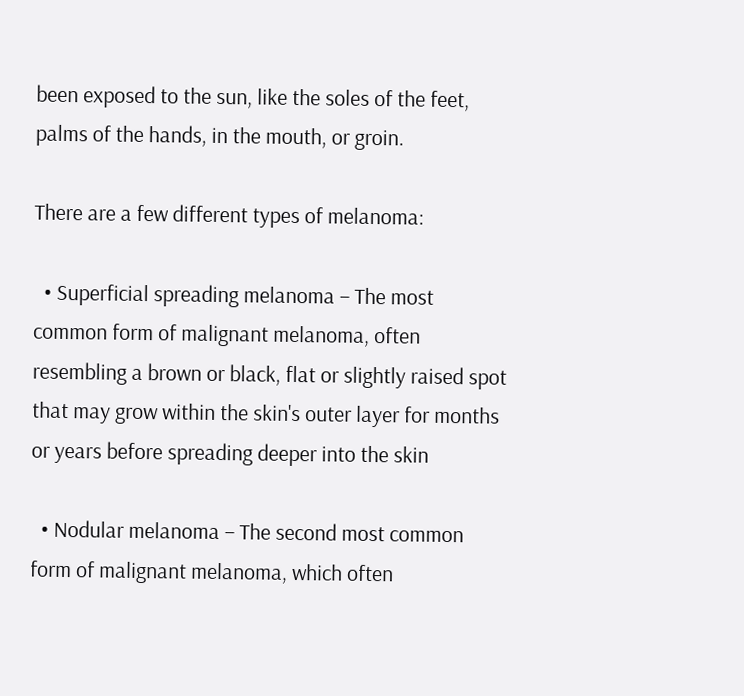been exposed to the sun, like the soles of the feet, palms of the hands, in the mouth, or groin.

There are a few different types of melanoma:

  • Superficial spreading melanoma – The most common form of malignant melanoma, often resembling a brown or black, flat or slightly raised spot that may grow within the skin's outer layer for months or years before spreading deeper into the skin

  • Nodular melanoma – The second most common form of malignant melanoma, which often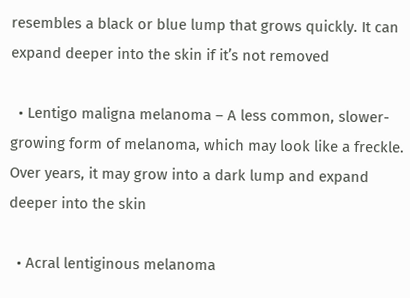resembles a black or blue lump that grows quickly. It can expand deeper into the skin if it’s not removed

  • Lentigo maligna melanoma – A less common, slower-growing form of melanoma, which may look like a freckle. Over years, it may grow into a dark lump and expand deeper into the skin

  • Acral lentiginous melanoma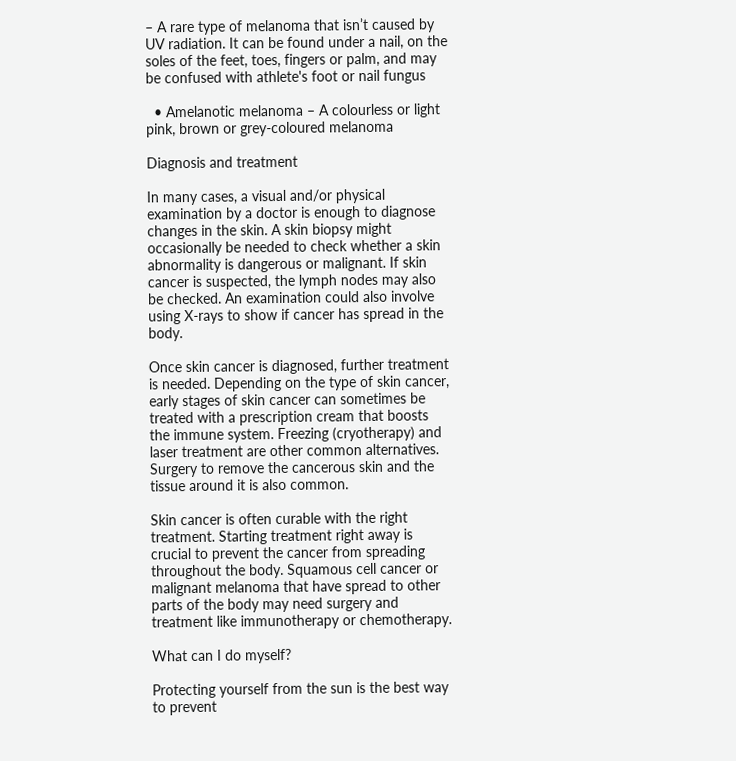– A rare type of melanoma that isn’t caused by UV radiation. It can be found under a nail, on the soles of the feet, toes, fingers or palm, and may be confused with athlete's foot or nail fungus

  • Amelanotic melanoma – A colourless or light pink, brown or grey-coloured melanoma

Diagnosis and treatment

In many cases, a visual and/or physical examination by a doctor is enough to diagnose changes in the skin. A skin biopsy might occasionally be needed to check whether a skin abnormality is dangerous or malignant. If skin cancer is suspected, the lymph nodes may also be checked. An examination could also involve using X-rays to show if cancer has spread in the body.

Once skin cancer is diagnosed, further treatment is needed. Depending on the type of skin cancer, early stages of skin cancer can sometimes be treated with a prescription cream that boosts the immune system. Freezing (cryotherapy) and laser treatment are other common alternatives. Surgery to remove the cancerous skin and the tissue around it is also common.

Skin cancer is often curable with the right treatment. Starting treatment right away is crucial to prevent the cancer from spreading throughout the body. Squamous cell cancer or malignant melanoma that have spread to other parts of the body may need surgery and treatment like immunotherapy or chemotherapy.

What can I do myself?

Protecting yourself from the sun is the best way to prevent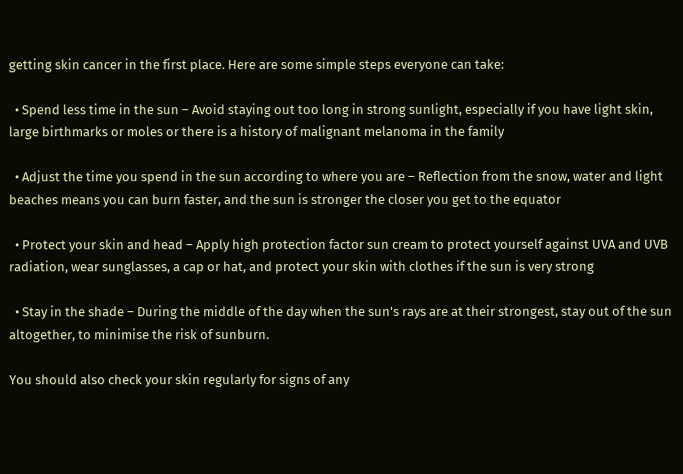getting skin cancer in the first place. Here are some simple steps everyone can take:

  • Spend less time in the sun – Avoid staying out too long in strong sunlight, especially if you have light skin, large birthmarks or moles or there is a history of malignant melanoma in the family

  • Adjust the time you spend in the sun according to where you are – Reflection from the snow, water and light beaches means you can burn faster, and the sun is stronger the closer you get to the equator

  • Protect your skin and head – Apply high protection factor sun cream to protect yourself against UVA and UVB radiation, wear sunglasses, a cap or hat, and protect your skin with clothes if the sun is very strong

  • Stay in the shade – During the middle of the day when the sun's rays are at their strongest, stay out of the sun altogether, to minimise the risk of sunburn.

You should also check your skin regularly for signs of any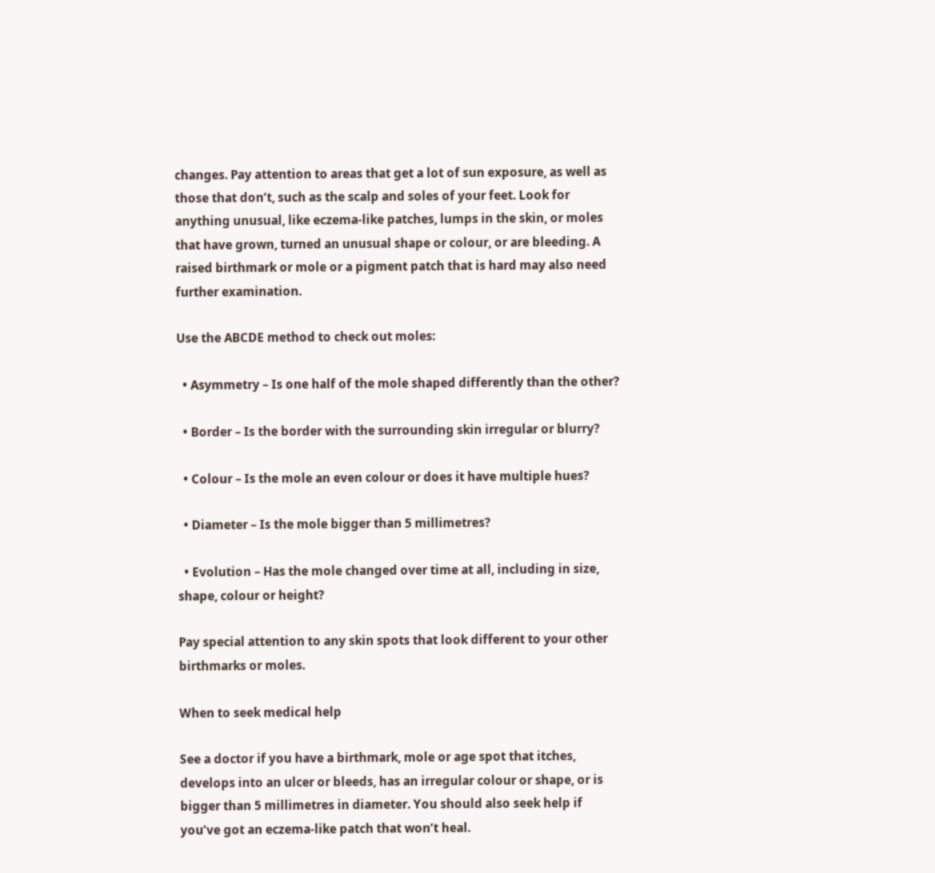changes. Pay attention to areas that get a lot of sun exposure, as well as those that don’t, such as the scalp and soles of your feet. Look for anything unusual, like eczema-like patches, lumps in the skin, or moles that have grown, turned an unusual shape or colour, or are bleeding. A raised birthmark or mole or a pigment patch that is hard may also need further examination.

Use the ABCDE method to check out moles:

  • Asymmetry – Is one half of the mole shaped differently than the other?

  • Border – Is the border with the surrounding skin irregular or blurry?

  • Colour – Is the mole an even colour or does it have multiple hues?

  • Diameter – Is the mole bigger than 5 millimetres?

  • Evolution – Has the mole changed over time at all, including in size, shape, colour or height?

Pay special attention to any skin spots that look different to your other birthmarks or moles.

When to seek medical help

See a doctor if you have a birthmark, mole or age spot that itches, develops into an ulcer or bleeds, has an irregular colour or shape, or is bigger than 5 millimetres in diameter. You should also seek help if you’ve got an eczema-like patch that won’t heal.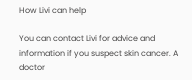How Livi can help

You can contact Livi for advice and information if you suspect skin cancer. A doctor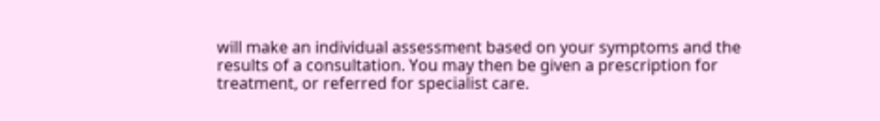will make an individual assessment based on your symptoms and the results of a consultation. You may then be given a prescription for treatment, or referred for specialist care.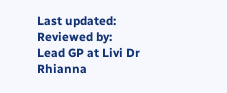Last updated:
Reviewed by:
Lead GP at Livi Dr Rhianna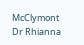McClymont
Dr Rhianna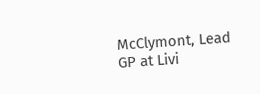McClymont, Lead GP at Livi